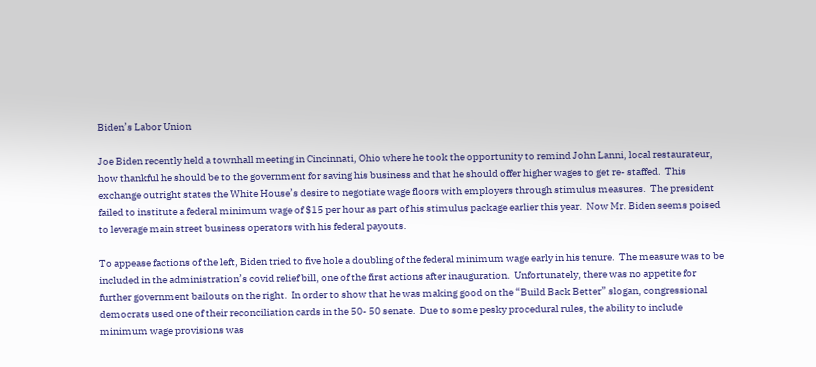Biden’s Labor Union

Joe Biden recently held a townhall meeting in Cincinnati, Ohio where he took the opportunity to remind John Lanni, local restaurateur, how thankful he should be to the government for saving his business and that he should offer higher wages to get re- staffed.  This exchange outright states the White House’s desire to negotiate wage floors with employers through stimulus measures.  The president failed to institute a federal minimum wage of $15 per hour as part of his stimulus package earlier this year.  Now Mr. Biden seems poised to leverage main street business operators with his federal payouts.

To appease factions of the left, Biden tried to five hole a doubling of the federal minimum wage early in his tenure.  The measure was to be included in the administration’s covid relief bill, one of the first actions after inauguration.  Unfortunately, there was no appetite for further government bailouts on the right.  In order to show that he was making good on the “Build Back Better” slogan, congressional democrats used one of their reconciliation cards in the 50- 50 senate.  Due to some pesky procedural rules, the ability to include minimum wage provisions was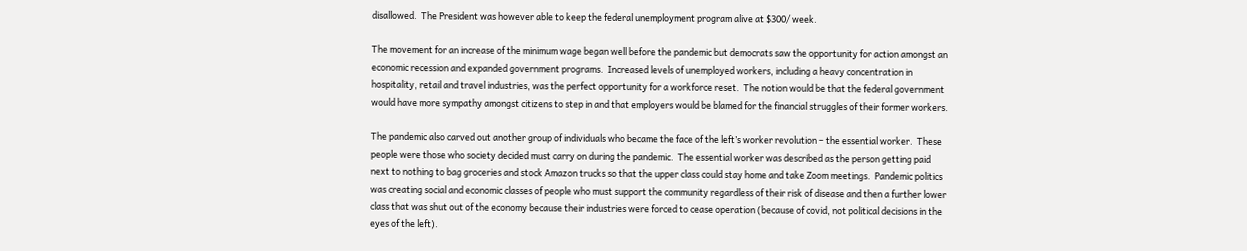disallowed.  The President was however able to keep the federal unemployment program alive at $300/ week.

The movement for an increase of the minimum wage began well before the pandemic but democrats saw the opportunity for action amongst an economic recession and expanded government programs.  Increased levels of unemployed workers, including a heavy concentration in hospitality, retail and travel industries, was the perfect opportunity for a workforce reset.  The notion would be that the federal government would have more sympathy amongst citizens to step in and that employers would be blamed for the financial struggles of their former workers.

The pandemic also carved out another group of individuals who became the face of the left’s worker revolution – the essential worker.  These people were those who society decided must carry on during the pandemic.  The essential worker was described as the person getting paid next to nothing to bag groceries and stock Amazon trucks so that the upper class could stay home and take Zoom meetings.  Pandemic politics was creating social and economic classes of people who must support the community regardless of their risk of disease and then a further lower class that was shut out of the economy because their industries were forced to cease operation (because of covid, not political decisions in the eyes of the left).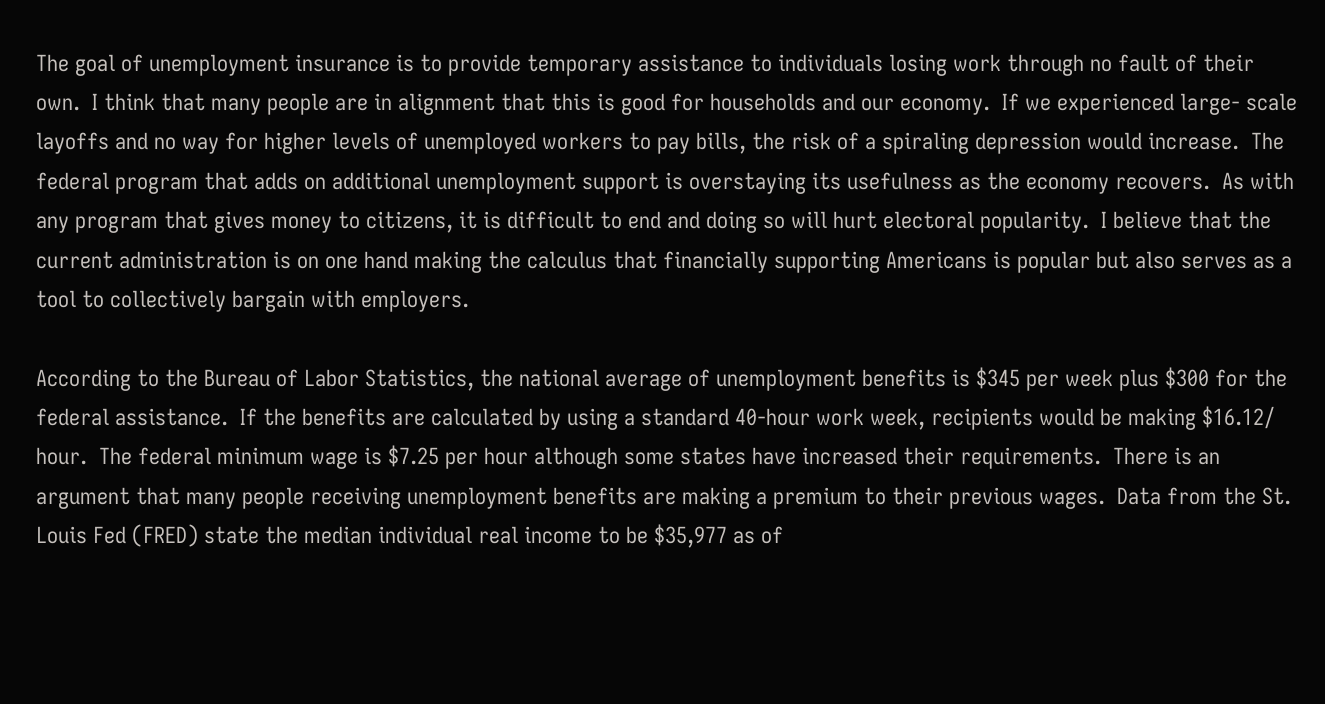The goal of unemployment insurance is to provide temporary assistance to individuals losing work through no fault of their own.  I think that many people are in alignment that this is good for households and our economy.  If we experienced large- scale layoffs and no way for higher levels of unemployed workers to pay bills, the risk of a spiraling depression would increase.  The federal program that adds on additional unemployment support is overstaying its usefulness as the economy recovers.  As with any program that gives money to citizens, it is difficult to end and doing so will hurt electoral popularity.  I believe that the current administration is on one hand making the calculus that financially supporting Americans is popular but also serves as a tool to collectively bargain with employers.

According to the Bureau of Labor Statistics, the national average of unemployment benefits is $345 per week plus $300 for the federal assistance.  If the benefits are calculated by using a standard 40-hour work week, recipients would be making $16.12/ hour.  The federal minimum wage is $7.25 per hour although some states have increased their requirements.  There is an argument that many people receiving unemployment benefits are making a premium to their previous wages.  Data from the St. Louis Fed (FRED) state the median individual real income to be $35,977 as of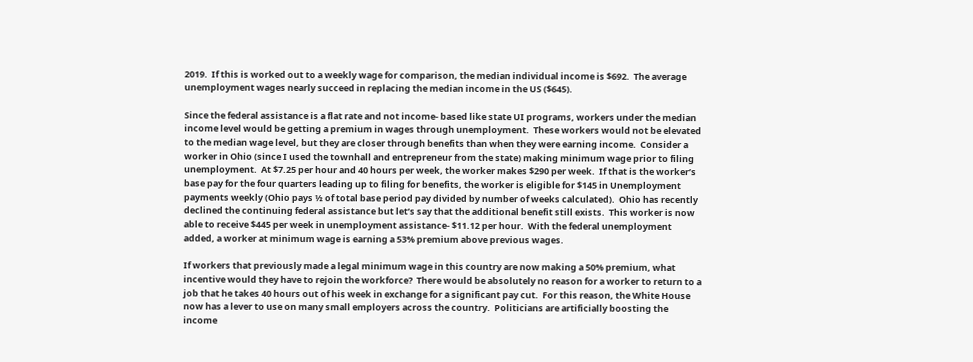2019.  If this is worked out to a weekly wage for comparison, the median individual income is $692.  The average unemployment wages nearly succeed in replacing the median income in the US ($645).

Since the federal assistance is a flat rate and not income- based like state UI programs, workers under the median income level would be getting a premium in wages through unemployment.  These workers would not be elevated to the median wage level, but they are closer through benefits than when they were earning income.  Consider a worker in Ohio (since I used the townhall and entrepreneur from the state) making minimum wage prior to filing unemployment.  At $7.25 per hour and 40 hours per week, the worker makes $290 per week.  If that is the worker’s base pay for the four quarters leading up to filing for benefits, the worker is eligible for $145 in Unemployment payments weekly (Ohio pays ½ of total base period pay divided by number of weeks calculated).  Ohio has recently declined the continuing federal assistance but let’s say that the additional benefit still exists.  This worker is now able to receive $445 per week in unemployment assistance- $11.12 per hour.  With the federal unemployment added, a worker at minimum wage is earning a 53% premium above previous wages.

If workers that previously made a legal minimum wage in this country are now making a 50% premium, what incentive would they have to rejoin the workforce?  There would be absolutely no reason for a worker to return to a job that he takes 40 hours out of his week in exchange for a significant pay cut.  For this reason, the White House now has a lever to use on many small employers across the country.  Politicians are artificially boosting the income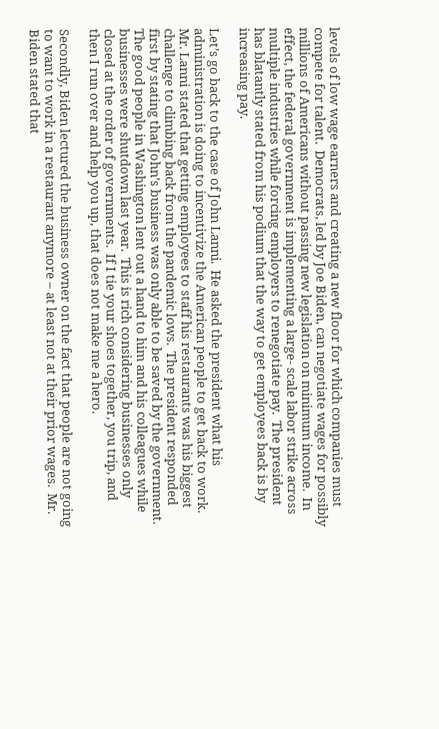levels of low wage earners and creating a new floor for which companies must compete for talent.  Democrats, led by Joe Biden, can negotiate wages for possibly millions of Americans without passing new legislation on minimum income.  In effect, the federal government is implementing a large- scale labor strike across multiple industries while forcing employers to renegotiate pay.  The president has blatantly stated from his podium that the way to get employees back is by increasing pay.

Let’s go back to the case of John Lanni.  He asked the president what his administration is doing to incentivize the American people to get back to work.  Mr. Lanni stated that getting employees to staff his restaurants was his biggest challenge to climbing back from the pandemic lows.  The president responded first by stating that John’s business was only able to be saved by the government.  The good people in Washington lent out a hand to him and his colleagues while businesses were shutdown last year.  This is rich considering businesses only closed at the order of governments.  If I tie your shoes together, you trip, and then I run over and help you up, that does not make me a hero.

Secondly, Biden lectured the business owner on the fact that people are not going to want to work in a restaurant anymore – at least not at their prior wages.  Mr. Biden stated that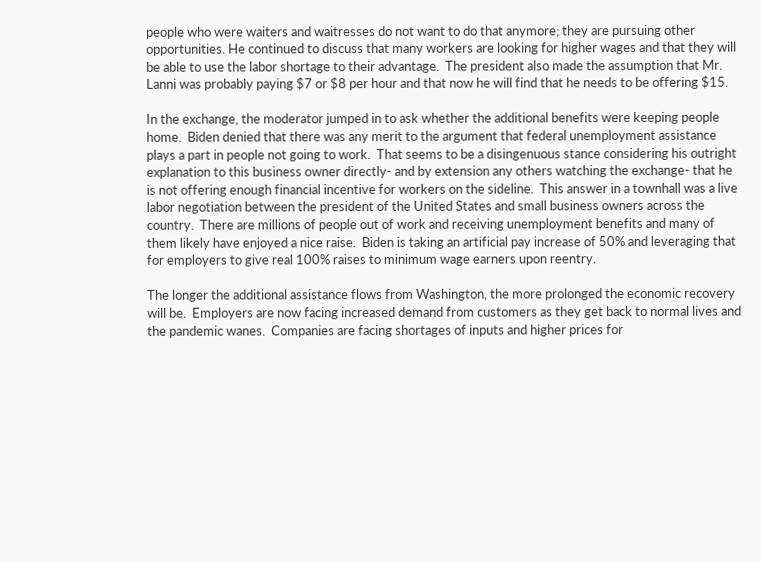people who were waiters and waitresses do not want to do that anymore; they are pursuing other opportunities. He continued to discuss that many workers are looking for higher wages and that they will be able to use the labor shortage to their advantage.  The president also made the assumption that Mr. Lanni was probably paying $7 or $8 per hour and that now he will find that he needs to be offering $15.

In the exchange, the moderator jumped in to ask whether the additional benefits were keeping people home.  Biden denied that there was any merit to the argument that federal unemployment assistance plays a part in people not going to work.  That seems to be a disingenuous stance considering his outright explanation to this business owner directly- and by extension any others watching the exchange- that he is not offering enough financial incentive for workers on the sideline.  This answer in a townhall was a live labor negotiation between the president of the United States and small business owners across the country.  There are millions of people out of work and receiving unemployment benefits and many of them likely have enjoyed a nice raise.  Biden is taking an artificial pay increase of 50% and leveraging that for employers to give real 100% raises to minimum wage earners upon reentry.

The longer the additional assistance flows from Washington, the more prolonged the economic recovery will be.  Employers are now facing increased demand from customers as they get back to normal lives and the pandemic wanes.  Companies are facing shortages of inputs and higher prices for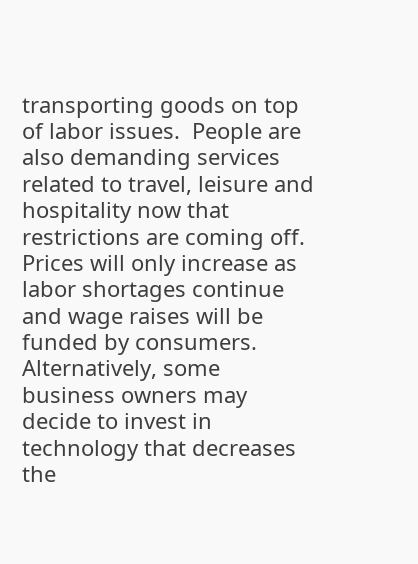transporting goods on top of labor issues.  People are also demanding services related to travel, leisure and hospitality now that restrictions are coming off.  Prices will only increase as labor shortages continue and wage raises will be funded by consumers.  Alternatively, some business owners may decide to invest in technology that decreases the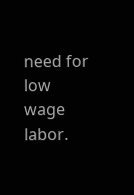need for low wage labor.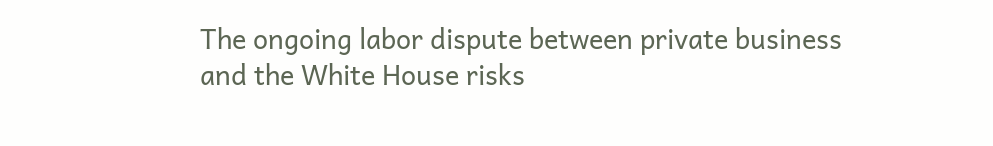The ongoing labor dispute between private business and the White House risks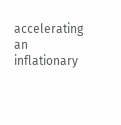accelerating an inflationary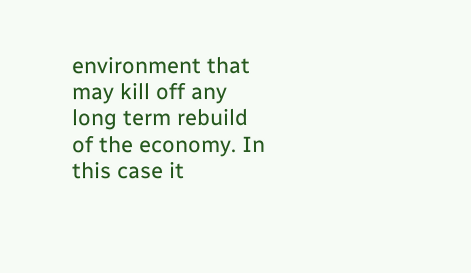environment that may kill off any long term rebuild of the economy. In this case it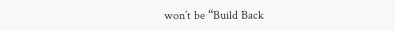won’t be “Build Back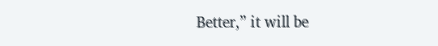Better,” it will be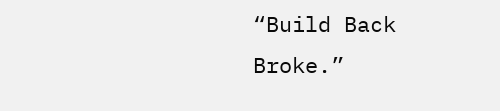“Build Back Broke.”